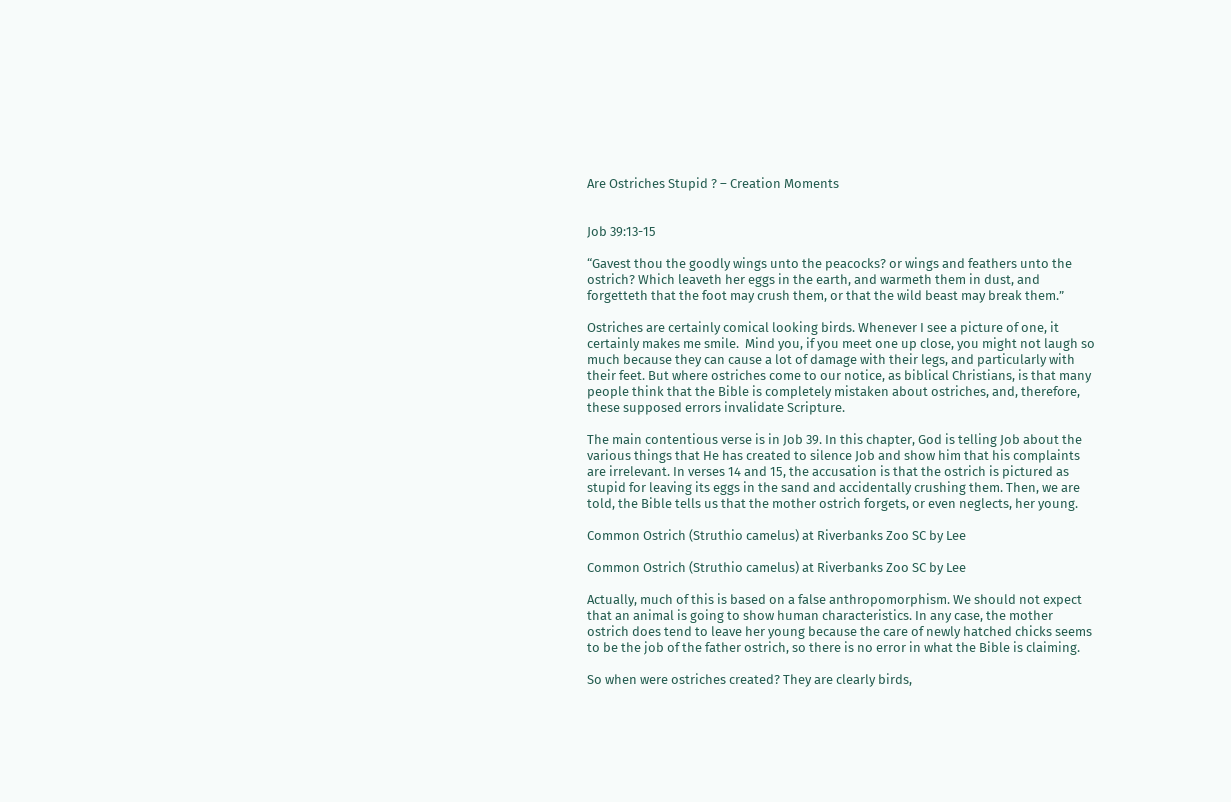Are Ostriches Stupid ? – Creation Moments


Job 39:13-15

“Gavest thou the goodly wings unto the peacocks? or wings and feathers unto the ostrich? Which leaveth her eggs in the earth, and warmeth them in dust, and forgetteth that the foot may crush them, or that the wild beast may break them.”

Ostriches are certainly comical looking birds. Whenever I see a picture of one, it certainly makes me smile.  Mind you, if you meet one up close, you might not laugh so much because they can cause a lot of damage with their legs, and particularly with their feet. But where ostriches come to our notice, as biblical Christians, is that many people think that the Bible is completely mistaken about ostriches, and, therefore, these supposed errors invalidate Scripture.

The main contentious verse is in Job 39. In this chapter, God is telling Job about the various things that He has created to silence Job and show him that his complaints are irrelevant. In verses 14 and 15, the accusation is that the ostrich is pictured as stupid for leaving its eggs in the sand and accidentally crushing them. Then, we are told, the Bible tells us that the mother ostrich forgets, or even neglects, her young.

Common Ostrich (Struthio camelus) at Riverbanks Zoo SC by Lee

Common Ostrich (Struthio camelus) at Riverbanks Zoo SC by Lee

Actually, much of this is based on a false anthropomorphism. We should not expect that an animal is going to show human characteristics. In any case, the mother ostrich does tend to leave her young because the care of newly hatched chicks seems to be the job of the father ostrich, so there is no error in what the Bible is claiming.

So when were ostriches created? They are clearly birds,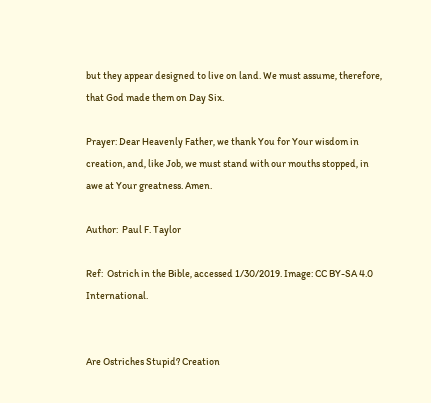but they appear designed to live on land. We must assume, therefore, that God made them on Day Six.

Prayer: Dear Heavenly Father, we thank You for Your wisdom in creation, and, like Job, we must stand with our mouths stopped, in awe at Your greatness. Amen.

Author:  Paul F. Taylor

Ref:  Ostrich in the Bible, accessed 1/30/2019. Image: CC BY-SA 4.0 International.


Are Ostriches Stupid? Creation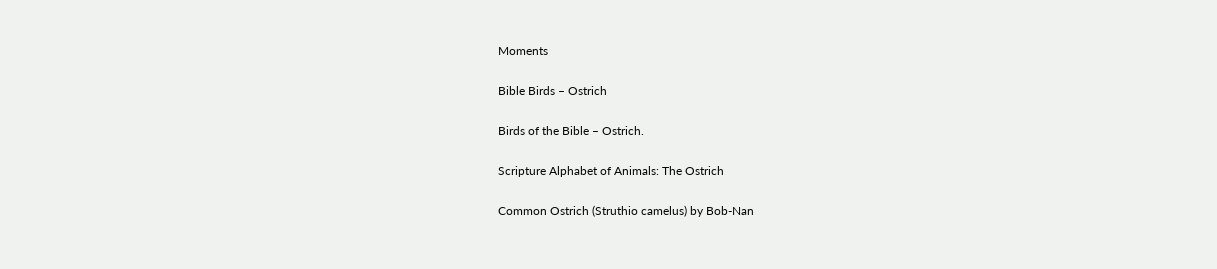Moments

Bible Birds – Ostrich

Birds of the Bible – Ostrich.

Scripture Alphabet of Animals: The Ostrich

Common Ostrich (Struthio camelus) by Bob-Nan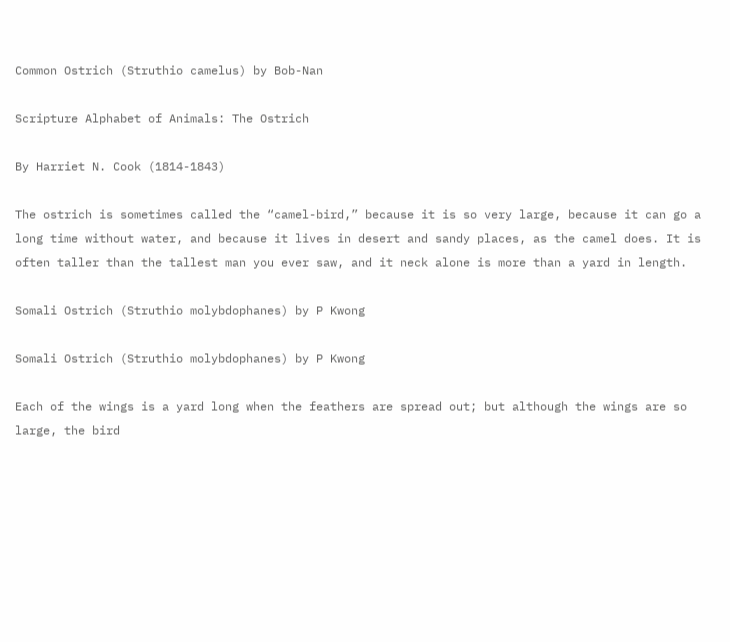Common Ostrich (Struthio camelus) by Bob-Nan

Scripture Alphabet of Animals: The Ostrich

By Harriet N. Cook (1814-1843)

The ostrich is sometimes called the “camel-bird,” because it is so very large, because it can go a long time without water, and because it lives in desert and sandy places, as the camel does. It is often taller than the tallest man you ever saw, and it neck alone is more than a yard in length.

Somali Ostrich (Struthio molybdophanes) by P Kwong

Somali Ostrich (Struthio molybdophanes) by P Kwong

Each of the wings is a yard long when the feathers are spread out; but although the wings are so large, the bird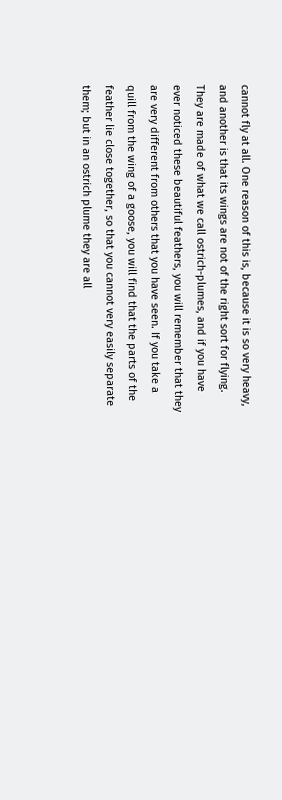cannot fly at all. One reason of this is, because it is so very heavy, and another is that its wings are not of the right sort for flying. They are made of what we call ostrich-plumes, and if you have ever noticed these beautiful feathers, you will remember that they are very different from others that you have seen. If you take a quill from the wing of a goose, you will find that the parts of the feather lie close together, so that you cannot very easily separate them; but in an ostrich plume they are all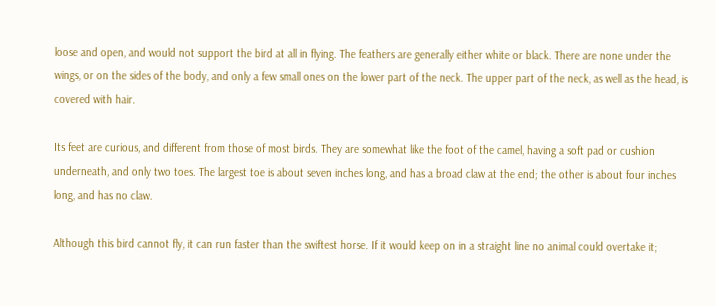loose and open, and would not support the bird at all in flying. The feathers are generally either white or black. There are none under the wings, or on the sides of the body, and only a few small ones on the lower part of the neck. The upper part of the neck, as well as the head, is covered with hair.

Its feet are curious, and different from those of most birds. They are somewhat like the foot of the camel, having a soft pad or cushion underneath, and only two toes. The largest toe is about seven inches long, and has a broad claw at the end; the other is about four inches long, and has no claw.

Although this bird cannot fly, it can run faster than the swiftest horse. If it would keep on in a straight line no animal could overtake it;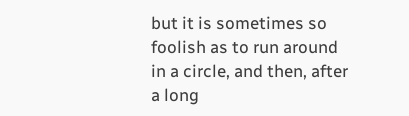but it is sometimes so foolish as to run around in a circle, and then, after a long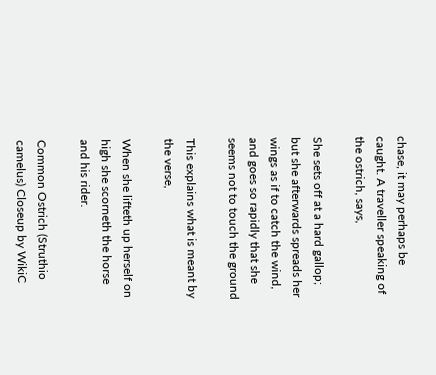chase, it may perhaps be caught. A traveller speaking of the ostrich, says,

She sets off at a hard gallop; but she afterwards spreads her wings as if to catch the wind, and goes so rapidly that she seems not to touch the ground

This explains what is meant by the verse,

When she lifteth up herself on high she scorneth the horse and his rider.

Common Ostrich (Struthio camelus) Closeup by WikiC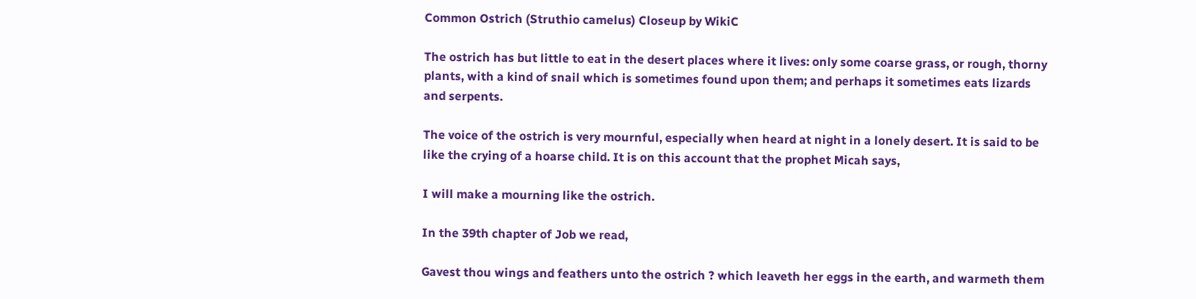Common Ostrich (Struthio camelus) Closeup by WikiC

The ostrich has but little to eat in the desert places where it lives: only some coarse grass, or rough, thorny plants, with a kind of snail which is sometimes found upon them; and perhaps it sometimes eats lizards and serpents.

The voice of the ostrich is very mournful, especially when heard at night in a lonely desert. It is said to be like the crying of a hoarse child. It is on this account that the prophet Micah says,

I will make a mourning like the ostrich.

In the 39th chapter of Job we read,

Gavest thou wings and feathers unto the ostrich ? which leaveth her eggs in the earth, and warmeth them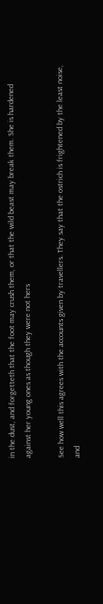in the dust, and forgetteth that the foot may crush them, or that the wild beast may break them. She is hardened against her young ones as though they were not hers

See how well this agrees with the accounts given by travellers. They say that the ostrich is frightened by the least noise, and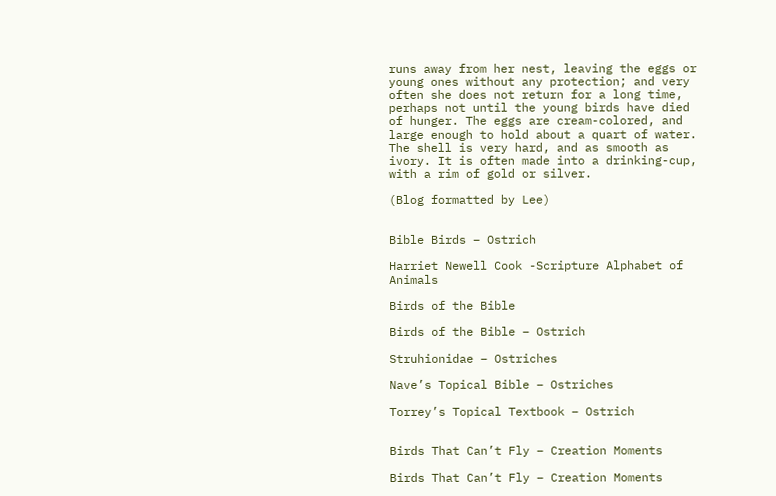runs away from her nest, leaving the eggs or young ones without any protection; and very often she does not return for a long time, perhaps not until the young birds have died of hunger. The eggs are cream-colored, and large enough to hold about a quart of water. The shell is very hard, and as smooth as ivory. It is often made into a drinking-cup, with a rim of gold or silver.

(Blog formatted by Lee)


Bible Birds – Ostrich

Harriet Newell Cook -Scripture Alphabet of Animals

Birds of the Bible

Birds of the Bible – Ostrich

Struhionidae – Ostriches

Nave’s Topical Bible – Ostriches

Torrey’s Topical Textbook – Ostrich


Birds That Can’t Fly – Creation Moments

Birds That Can’t Fly – Creation Moments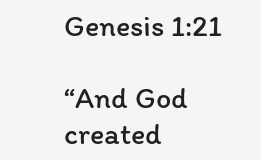Genesis 1:21

“And God created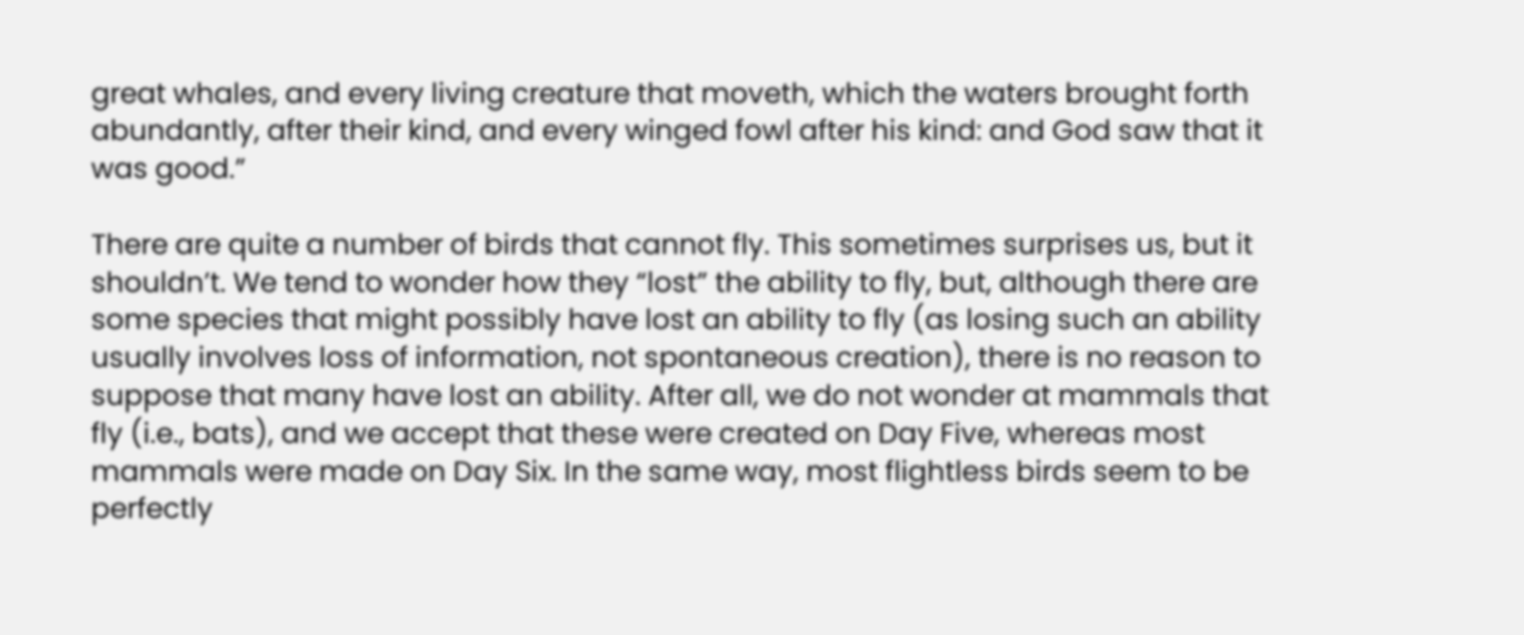great whales, and every living creature that moveth, which the waters brought forth abundantly, after their kind, and every winged fowl after his kind: and God saw that it was good.”

There are quite a number of birds that cannot fly. This sometimes surprises us, but it shouldn’t. We tend to wonder how they “lost” the ability to fly, but, although there are some species that might possibly have lost an ability to fly (as losing such an ability usually involves loss of information, not spontaneous creation), there is no reason to suppose that many have lost an ability. After all, we do not wonder at mammals that fly (i.e., bats), and we accept that these were created on Day Five, whereas most mammals were made on Day Six. In the same way, most flightless birds seem to be perfectly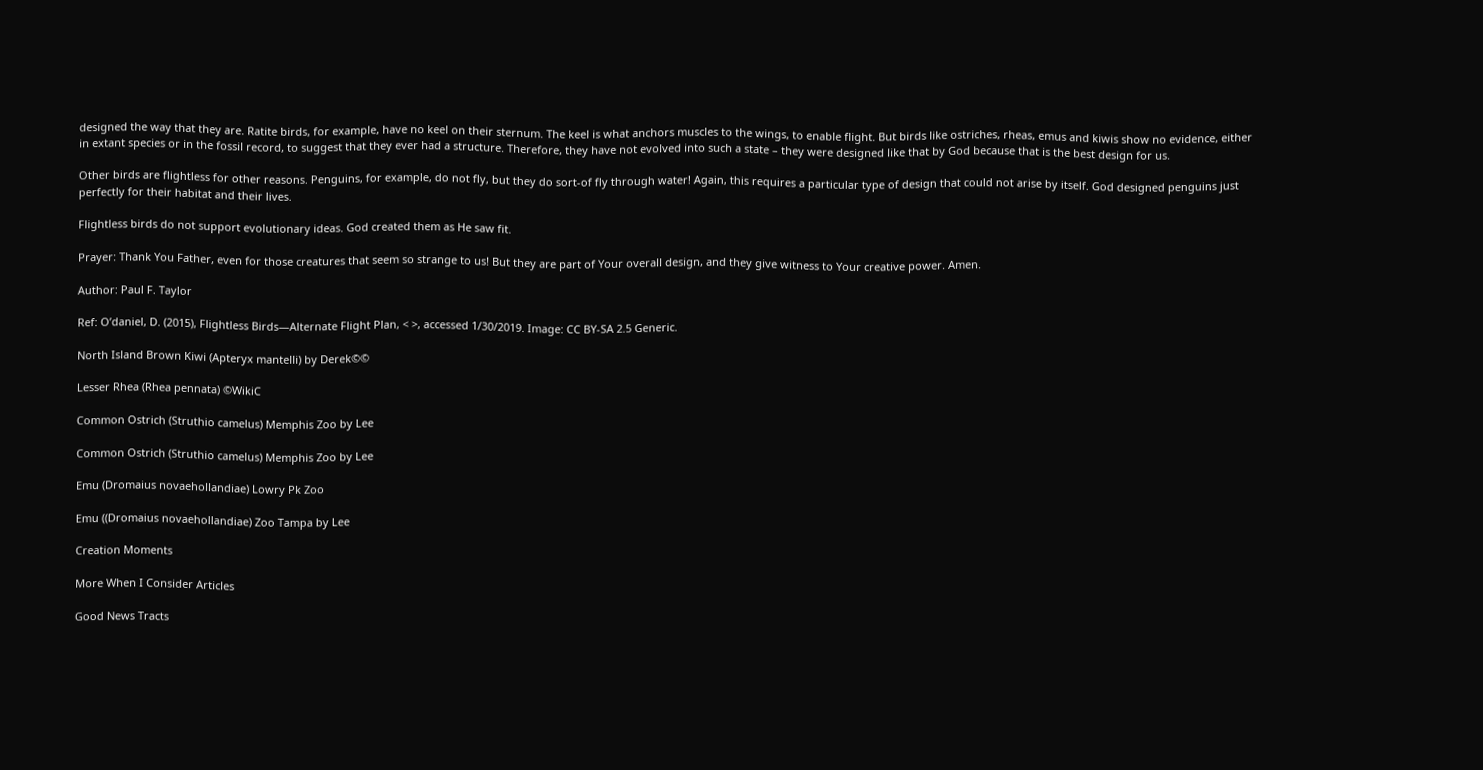designed the way that they are. Ratite birds, for example, have no keel on their sternum. The keel is what anchors muscles to the wings, to enable flight. But birds like ostriches, rheas, emus and kiwis show no evidence, either in extant species or in the fossil record, to suggest that they ever had a structure. Therefore, they have not evolved into such a state – they were designed like that by God because that is the best design for us.

Other birds are flightless for other reasons. Penguins, for example, do not fly, but they do sort-of fly through water! Again, this requires a particular type of design that could not arise by itself. God designed penguins just perfectly for their habitat and their lives.

Flightless birds do not support evolutionary ideas. God created them as He saw fit.

Prayer: Thank You Father, even for those creatures that seem so strange to us! But they are part of Your overall design, and they give witness to Your creative power. Amen.

Author: Paul F. Taylor

Ref: O’daniel, D. (2015), Flightless Birds—Alternate Flight Plan, < >, accessed 1/30/2019. Image: CC BY-SA 2.5 Generic.

North Island Brown Kiwi (Apteryx mantelli) by Derek©©

Lesser Rhea (Rhea pennata) ©WikiC

Common Ostrich (Struthio camelus) Memphis Zoo by Lee

Common Ostrich (Struthio camelus) Memphis Zoo by Lee

Emu (Dromaius novaehollandiae) Lowry Pk Zoo

Emu ((Dromaius novaehollandiae) Zoo Tampa by Lee

Creation Moments

More When I Consider Articles

Good News Tracts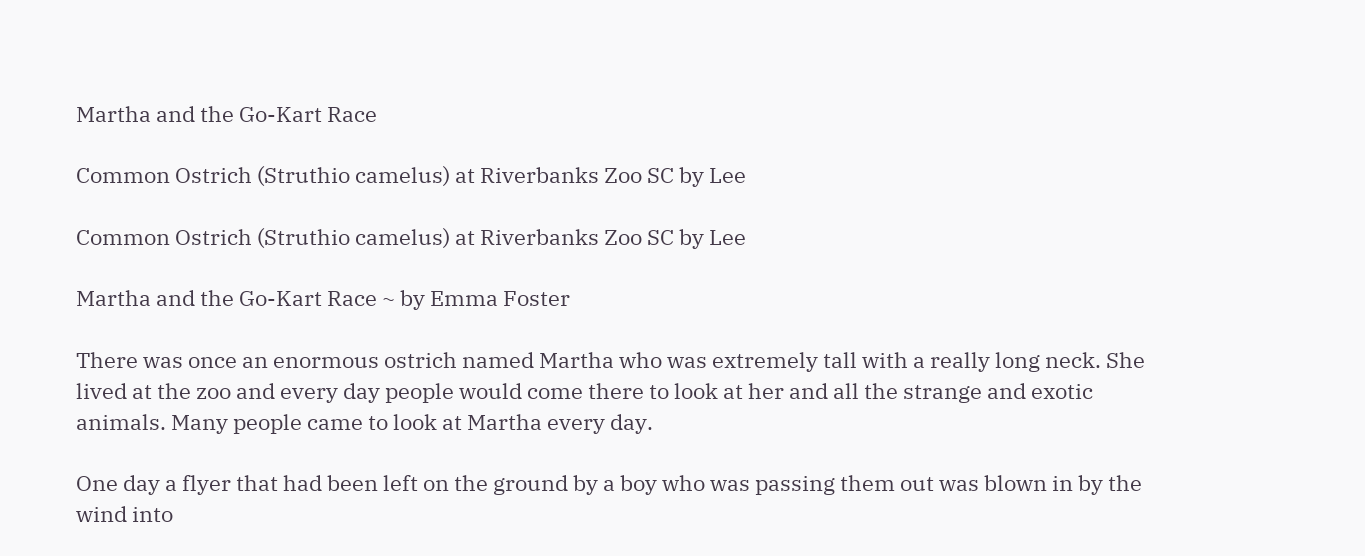Martha and the Go-Kart Race

Common Ostrich (Struthio camelus) at Riverbanks Zoo SC by Lee

Common Ostrich (Struthio camelus) at Riverbanks Zoo SC by Lee

Martha and the Go-Kart Race ~ by Emma Foster

There was once an enormous ostrich named Martha who was extremely tall with a really long neck. She lived at the zoo and every day people would come there to look at her and all the strange and exotic animals. Many people came to look at Martha every day.

One day a flyer that had been left on the ground by a boy who was passing them out was blown in by the wind into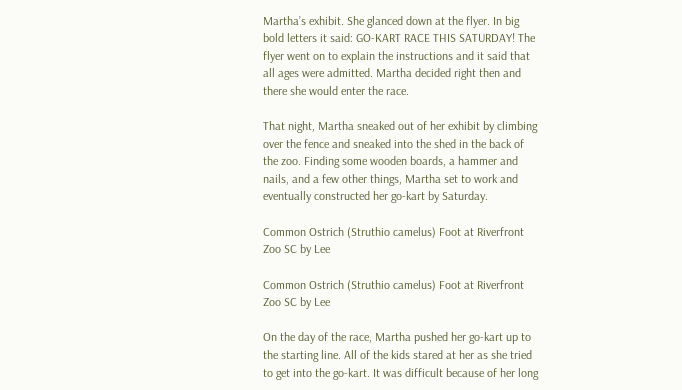Martha’s exhibit. She glanced down at the flyer. In big bold letters it said: GO-KART RACE THIS SATURDAY! The flyer went on to explain the instructions and it said that all ages were admitted. Martha decided right then and there she would enter the race.

That night, Martha sneaked out of her exhibit by climbing over the fence and sneaked into the shed in the back of the zoo. Finding some wooden boards, a hammer and nails, and a few other things, Martha set to work and eventually constructed her go-kart by Saturday.

Common Ostrich (Struthio camelus) Foot at Riverfront Zoo SC by Lee

Common Ostrich (Struthio camelus) Foot at Riverfront Zoo SC by Lee

On the day of the race, Martha pushed her go-kart up to the starting line. All of the kids stared at her as she tried to get into the go-kart. It was difficult because of her long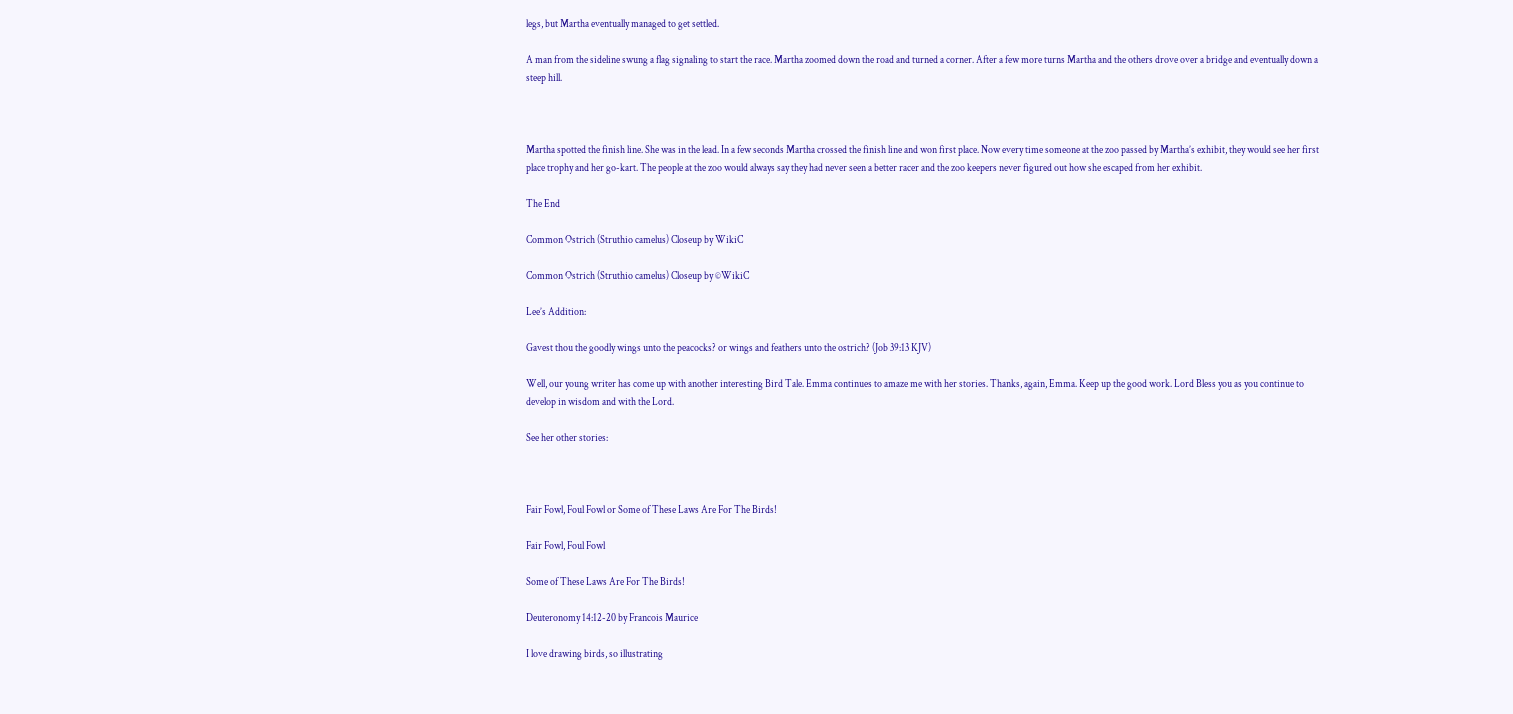legs, but Martha eventually managed to get settled.

A man from the sideline swung a flag signaling to start the race. Martha zoomed down the road and turned a corner. After a few more turns Martha and the others drove over a bridge and eventually down a steep hill.



Martha spotted the finish line. She was in the lead. In a few seconds Martha crossed the finish line and won first place. Now every time someone at the zoo passed by Martha’s exhibit, they would see her first place trophy and her go-kart. The people at the zoo would always say they had never seen a better racer and the zoo keepers never figured out how she escaped from her exhibit.

The End

Common Ostrich (Struthio camelus) Closeup by WikiC

Common Ostrich (Struthio camelus) Closeup by ©WikiC

Lee’s Addition:

Gavest thou the goodly wings unto the peacocks? or wings and feathers unto the ostrich? (Job 39:13 KJV)

Well, our young writer has come up with another interesting Bird Tale. Emma continues to amaze me with her stories. Thanks, again, Emma. Keep up the good work. Lord Bless you as you continue to develop in wisdom and with the Lord.

See her other stories:



Fair Fowl, Foul Fowl or Some of These Laws Are For The Birds!

Fair Fowl, Foul Fowl

Some of These Laws Are For The Birds!

Deuteronomy 14:12-20 by Francois Maurice

I love drawing birds, so illustrating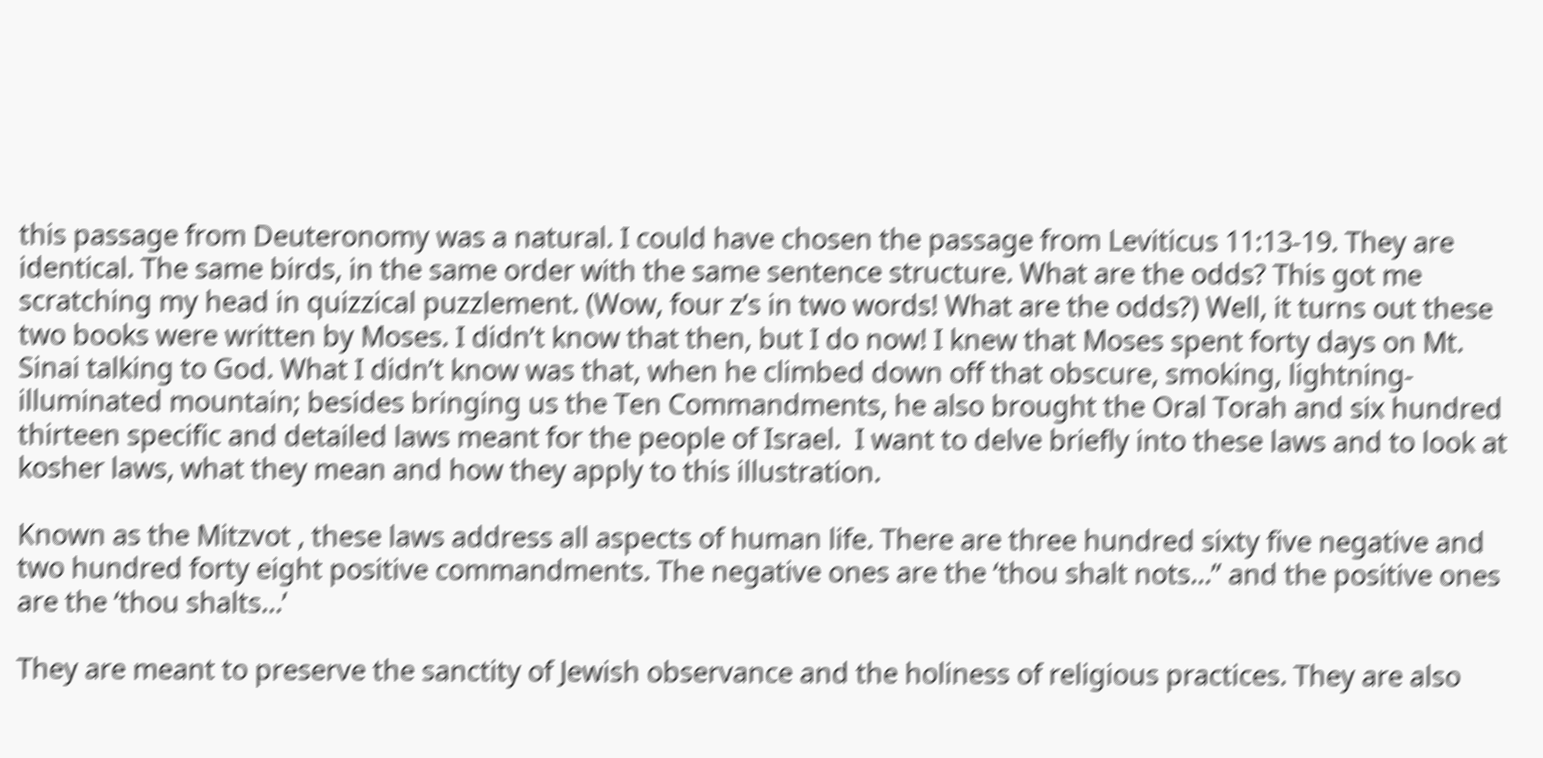this passage from Deuteronomy was a natural. I could have chosen the passage from Leviticus 11:13-19. They are identical. The same birds, in the same order with the same sentence structure. What are the odds? This got me scratching my head in quizzical puzzlement. (Wow, four z’s in two words! What are the odds?) Well, it turns out these two books were written by Moses. I didn’t know that then, but I do now! I knew that Moses spent forty days on Mt. Sinai talking to God. What I didn’t know was that, when he climbed down off that obscure, smoking, lightning-illuminated mountain; besides bringing us the Ten Commandments, he also brought the Oral Torah and six hundred thirteen specific and detailed laws meant for the people of Israel.  I want to delve briefly into these laws and to look at kosher laws, what they mean and how they apply to this illustration.

Known as the Mitzvot , these laws address all aspects of human life. There are three hundred sixty five negative and two hundred forty eight positive commandments. The negative ones are the ‘thou shalt nots…” and the positive ones are the ‘thou shalts…’

They are meant to preserve the sanctity of Jewish observance and the holiness of religious practices. They are also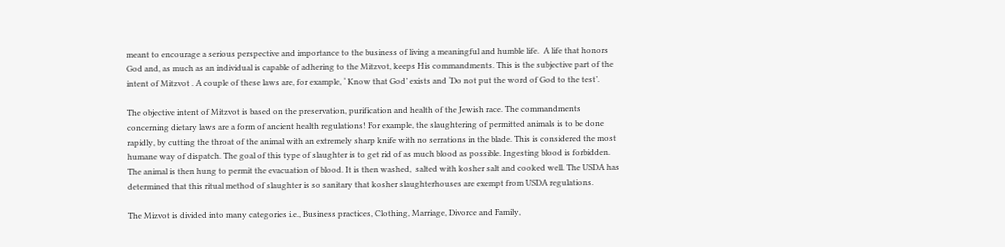meant to encourage a serious perspective and importance to the business of living a meaningful and humble life.  A life that honors God and, as much as an individual is capable of adhering to the Mitzvot, keeps His commandments. This is the subjective part of the intent of Mitzvot . A couple of these laws are, for example, ‘ Know that God’ exists and ‘Do not put the word of God to the test’.

The objective intent of Mitzvot is based on the preservation, purification and health of the Jewish race. The commandments concerning dietary laws are a form of ancient health regulations! For example, the slaughtering of permitted animals is to be done rapidly, by cutting the throat of the animal with an extremely sharp knife with no serrations in the blade. This is considered the most humane way of dispatch. The goal of this type of slaughter is to get rid of as much blood as possible. Ingesting blood is forbidden. The animal is then hung to permit the evacuation of blood. It is then washed,  salted with kosher salt and cooked well. The USDA has determined that this ritual method of slaughter is so sanitary that kosher slaughterhouses are exempt from USDA regulations.

The Mizvot is divided into many categories i.e., Business practices, Clothing, Marriage, Divorce and Family,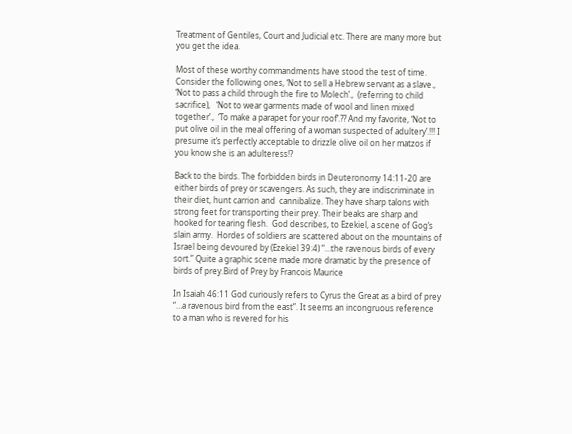Treatment of Gentiles, Court and Judicial etc. There are many more but you get the idea.

Most of these worthy commandments have stood the test of time.  Consider the following ones, ‘Not to sell a Hebrew servant as a slave.,  ‘Not to pass a child through the fire to Molech’.,  (referring to child sacrifice),   ‘Not to wear garments made of wool and linen mixed together’.,  ‘To make a parapet for your roof’.?? And my favorite, ‘Not to put olive oil in the meal offering of a woman suspected of adultery’.!!! I presume it’s perfectly acceptable to drizzle olive oil on her matzos if you know she is an adulteress!?

Back to the birds. The forbidden birds in Deuteronomy 14:11-20 are either birds of prey or scavengers. As such, they are indiscriminate in their diet, hunt carrion and  cannibalize. They have sharp talons with strong feet for transporting their prey. Their beaks are sharp and hooked for tearing flesh.  God describes, to Ezekiel, a scene of Gog’s slain army.  Hordes of soldiers are scattered about on the mountains of Israel being devoured by (Ezekiel 39:4) “…the ravenous birds of every sort.” Quite a graphic scene made more dramatic by the presence of birds of prey.Bird of Prey by Francois Maurice

In Isaiah 46:11 God curiously refers to Cyrus the Great as a bird of prey “…a ravenous bird from the east”. It seems an incongruous reference to a man who is revered for his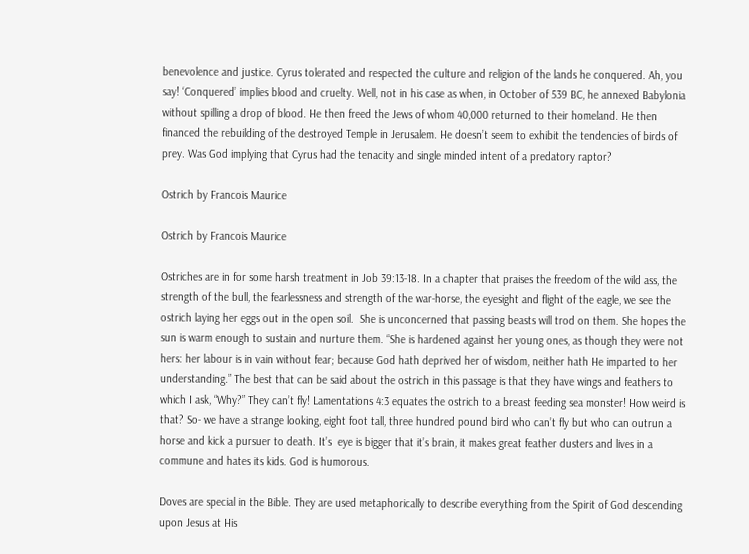benevolence and justice. Cyrus tolerated and respected the culture and religion of the lands he conquered. Ah, you say! ‘Conquered’ implies blood and cruelty. Well, not in his case as when, in October of 539 BC, he annexed Babylonia without spilling a drop of blood. He then freed the Jews of whom 40,000 returned to their homeland. He then financed the rebuilding of the destroyed Temple in Jerusalem. He doesn’t seem to exhibit the tendencies of birds of prey. Was God implying that Cyrus had the tenacity and single minded intent of a predatory raptor?

Ostrich by Francois Maurice

Ostrich by Francois Maurice

Ostriches are in for some harsh treatment in Job 39:13-18. In a chapter that praises the freedom of the wild ass, the strength of the bull, the fearlessness and strength of the war-horse, the eyesight and flight of the eagle, we see the ostrich laying her eggs out in the open soil.  She is unconcerned that passing beasts will trod on them. She hopes the sun is warm enough to sustain and nurture them. “She is hardened against her young ones, as though they were not hers: her labour is in vain without fear; because God hath deprived her of wisdom, neither hath He imparted to her understanding.” The best that can be said about the ostrich in this passage is that they have wings and feathers to which I ask, “Why?” They can’t fly! Lamentations 4:3 equates the ostrich to a breast feeding sea monster! How weird is that? So- we have a strange looking, eight foot tall, three hundred pound bird who can’t fly but who can outrun a horse and kick a pursuer to death. It’s  eye is bigger that it’s brain, it makes great feather dusters and lives in a commune and hates its kids. God is humorous.

Doves are special in the Bible. They are used metaphorically to describe everything from the Spirit of God descending upon Jesus at His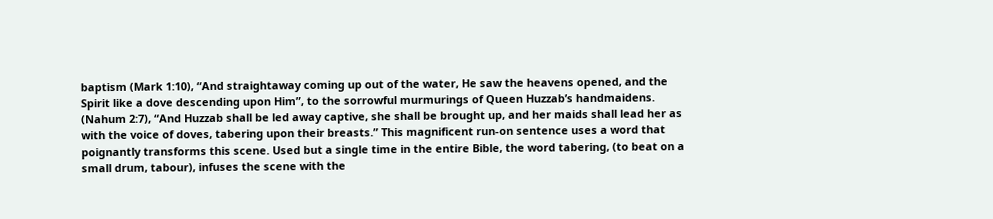baptism (Mark 1:10), “And straightaway coming up out of the water, He saw the heavens opened, and the Spirit like a dove descending upon Him”, to the sorrowful murmurings of Queen Huzzab’s handmaidens. (Nahum 2:7), “And Huzzab shall be led away captive, she shall be brought up, and her maids shall lead her as with the voice of doves, tabering upon their breasts.” This magnificent run-on sentence uses a word that poignantly transforms this scene. Used but a single time in the entire Bible, the word tabering, (to beat on a small drum, tabour), infuses the scene with the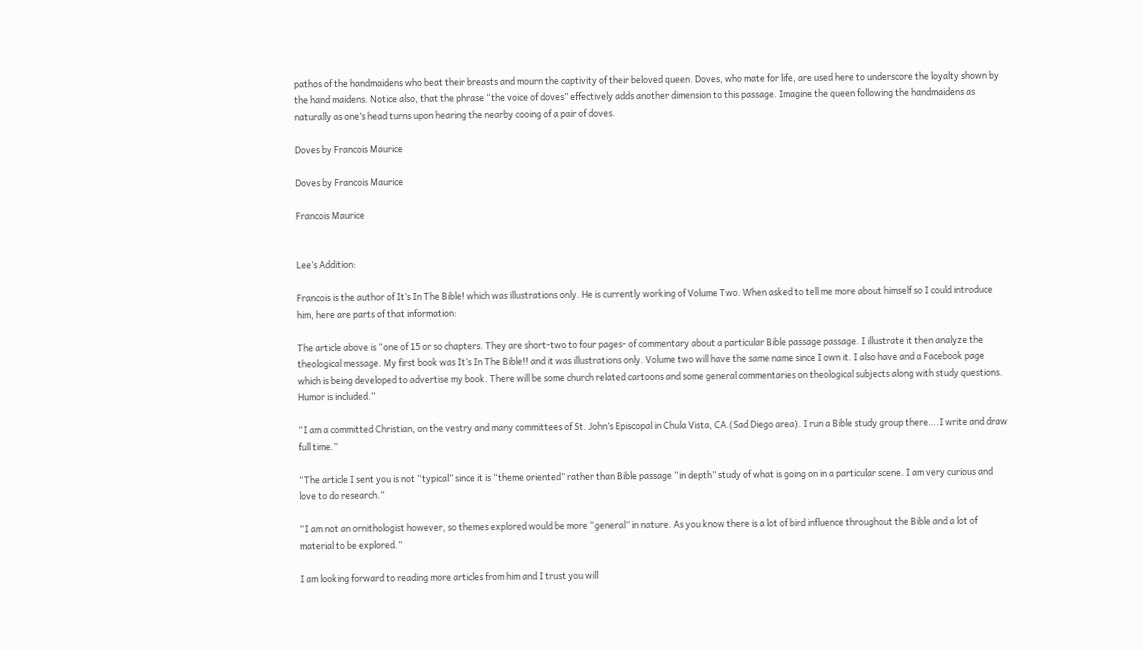pathos of the handmaidens who beat their breasts and mourn the captivity of their beloved queen. Doves, who mate for life, are used here to underscore the loyalty shown by the hand maidens. Notice also, that the phrase “the voice of doves” effectively adds another dimension to this passage. Imagine the queen following the handmaidens as naturally as one’s head turns upon hearing the nearby cooing of a pair of doves.

Doves by Francois Maurice

Doves by Francois Maurice

Francois Maurice


Lee’s Addition:

Francois is the author of It’s In The Bible! which was illustrations only. He is currently working of Volume Two. When asked to tell me more about himself so I could introduce him, here are parts of that information:

The article above is “one of 15 or so chapters. They are short-two to four pages- of commentary about a particular Bible passage passage. I illustrate it then analyze the theological message. My first book was It’s In The Bible!! and it was illustrations only. Volume two will have the same name since I own it. I also have and a Facebook page which is being developed to advertise my book. There will be some church related cartoons and some general commentaries on theological subjects along with study questions. Humor is included.”

“I am a committed Christian, on the vestry and many committees of St. John’s Episcopal in Chula Vista, CA.(Sad Diego area). I run a Bible study group there….I write and draw full time.”

“The article I sent you is not “typical” since it is “theme oriented” rather than Bible passage “in depth” study of what is going on in a particular scene. I am very curious and love to do research.”

“I am not an ornithologist however, so themes explored would be more “general” in nature. As you know there is a lot of bird influence throughout the Bible and a lot of material to be explored.”

I am looking forward to reading more articles from him and I trust you will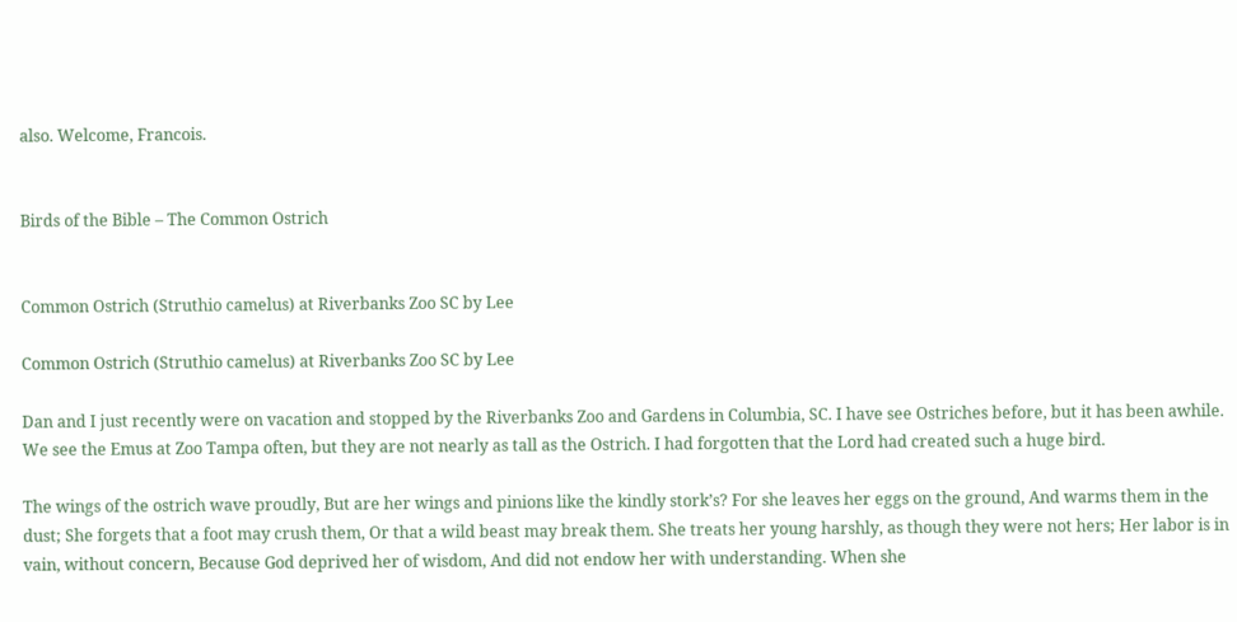also. Welcome, Francois.


Birds of the Bible – The Common Ostrich


Common Ostrich (Struthio camelus) at Riverbanks Zoo SC by Lee

Common Ostrich (Struthio camelus) at Riverbanks Zoo SC by Lee

Dan and I just recently were on vacation and stopped by the Riverbanks Zoo and Gardens in Columbia, SC. I have see Ostriches before, but it has been awhile. We see the Emus at Zoo Tampa often, but they are not nearly as tall as the Ostrich. I had forgotten that the Lord had created such a huge bird.

The wings of the ostrich wave proudly, But are her wings and pinions like the kindly stork’s? For she leaves her eggs on the ground, And warms them in the dust; She forgets that a foot may crush them, Or that a wild beast may break them. She treats her young harshly, as though they were not hers; Her labor is in vain, without concern, Because God deprived her of wisdom, And did not endow her with understanding. When she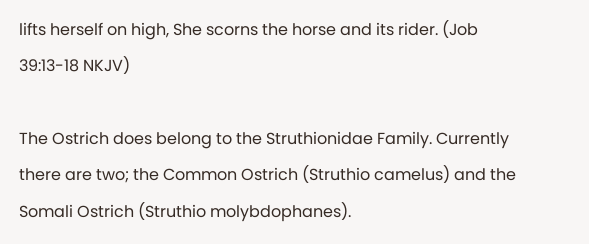lifts herself on high, She scorns the horse and its rider. (Job 39:13-18 NKJV)

The Ostrich does belong to the Struthionidae Family. Currently there are two; the Common Ostrich (Struthio camelus) and the Somali Ostrich (Struthio molybdophanes).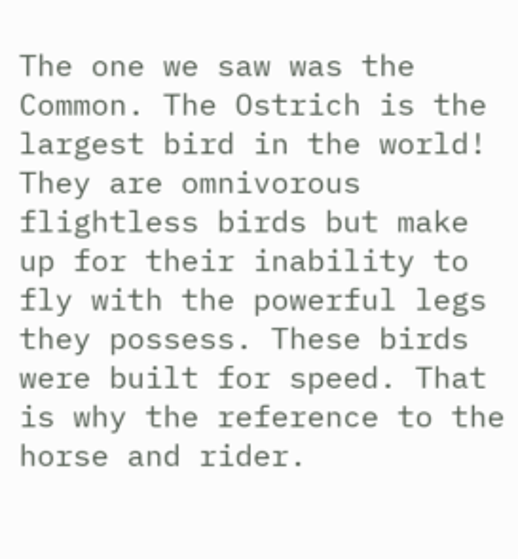The one we saw was the Common. The Ostrich is the largest bird in the world! They are omnivorous flightless birds but make up for their inability to fly with the powerful legs they possess. These birds were built for speed. That is why the reference to the horse and rider.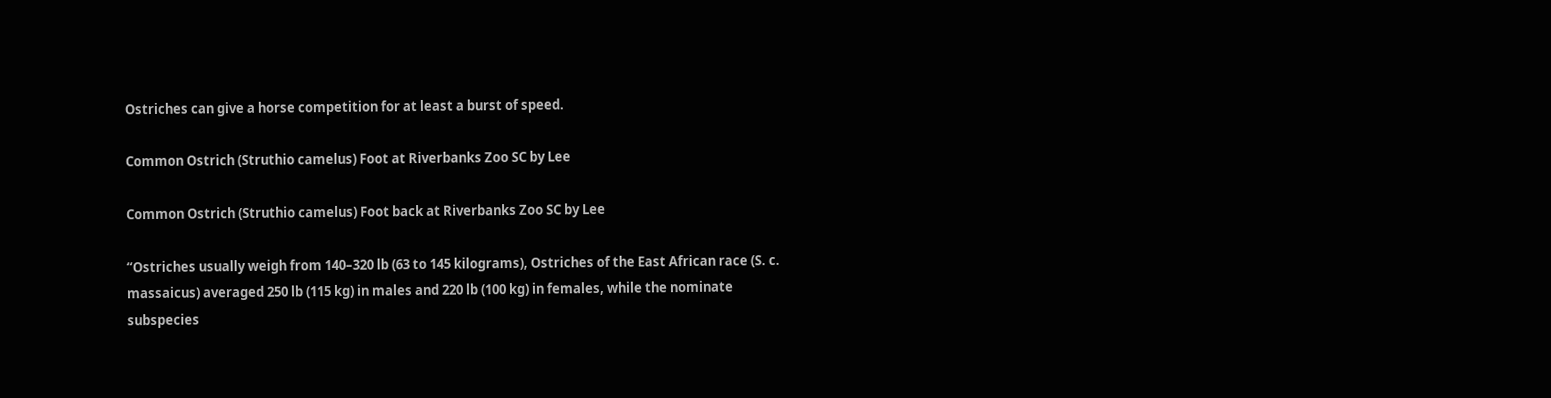Ostriches can give a horse competition for at least a burst of speed.

Common Ostrich (Struthio camelus) Foot at Riverbanks Zoo SC by Lee

Common Ostrich (Struthio camelus) Foot back at Riverbanks Zoo SC by Lee

“Ostriches usually weigh from 140–320 lb (63 to 145 kilograms), Ostriches of the East African race (S. c. massaicus) averaged 250 lb (115 kg) in males and 220 lb (100 kg) in females, while the nominate subspecies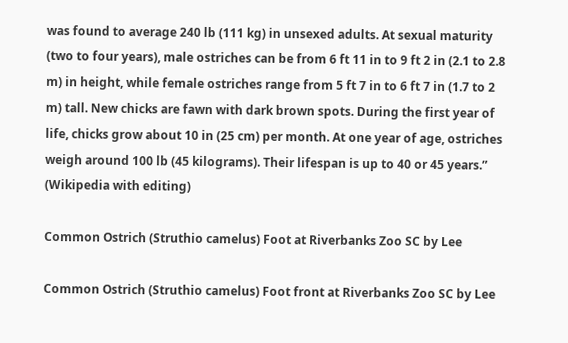was found to average 240 lb (111 kg) in unsexed adults. At sexual maturity (two to four years), male ostriches can be from 6 ft 11 in to 9 ft 2 in (2.1 to 2.8 m) in height, while female ostriches range from 5 ft 7 in to 6 ft 7 in (1.7 to 2 m) tall. New chicks are fawn with dark brown spots. During the first year of life, chicks grow about 10 in (25 cm) per month. At one year of age, ostriches weigh around 100 lb (45 kilograms). Their lifespan is up to 40 or 45 years.” (Wikipedia with editing)

Common Ostrich (Struthio camelus) Foot at Riverbanks Zoo SC by Lee

Common Ostrich (Struthio camelus) Foot front at Riverbanks Zoo SC by Lee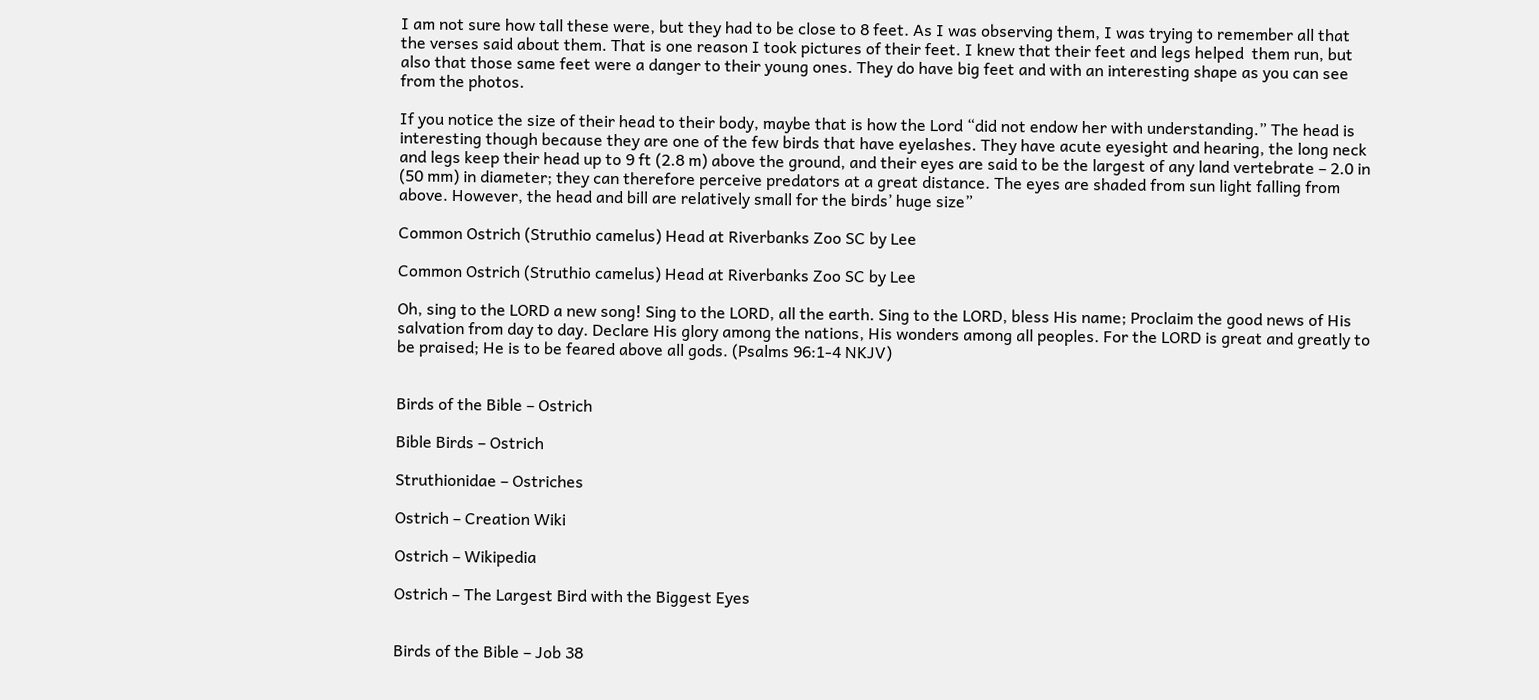I am not sure how tall these were, but they had to be close to 8 feet. As I was observing them, I was trying to remember all that the verses said about them. That is one reason I took pictures of their feet. I knew that their feet and legs helped  them run, but also that those same feet were a danger to their young ones. They do have big feet and with an interesting shape as you can see from the photos.

If you notice the size of their head to their body, maybe that is how the Lord “did not endow her with understanding.” The head is interesting though because they are one of the few birds that have eyelashes. They have acute eyesight and hearing, the long neck and legs keep their head up to 9 ft (2.8 m) above the ground, and their eyes are said to be the largest of any land vertebrate – 2.0 in (50 mm) in diameter; they can therefore perceive predators at a great distance. The eyes are shaded from sun light falling from above. However, the head and bill are relatively small for the birds’ huge size”

Common Ostrich (Struthio camelus) Head at Riverbanks Zoo SC by Lee

Common Ostrich (Struthio camelus) Head at Riverbanks Zoo SC by Lee

Oh, sing to the LORD a new song! Sing to the LORD, all the earth. Sing to the LORD, bless His name; Proclaim the good news of His salvation from day to day. Declare His glory among the nations, His wonders among all peoples. For the LORD is great and greatly to be praised; He is to be feared above all gods. (Psalms 96:1-4 NKJV)


Birds of the Bible – Ostrich

Bible Birds – Ostrich

Struthionidae – Ostriches

Ostrich – Creation Wiki

Ostrich – Wikipedia

Ostrich – The Largest Bird with the Biggest Eyes


Birds of the Bible – Job 38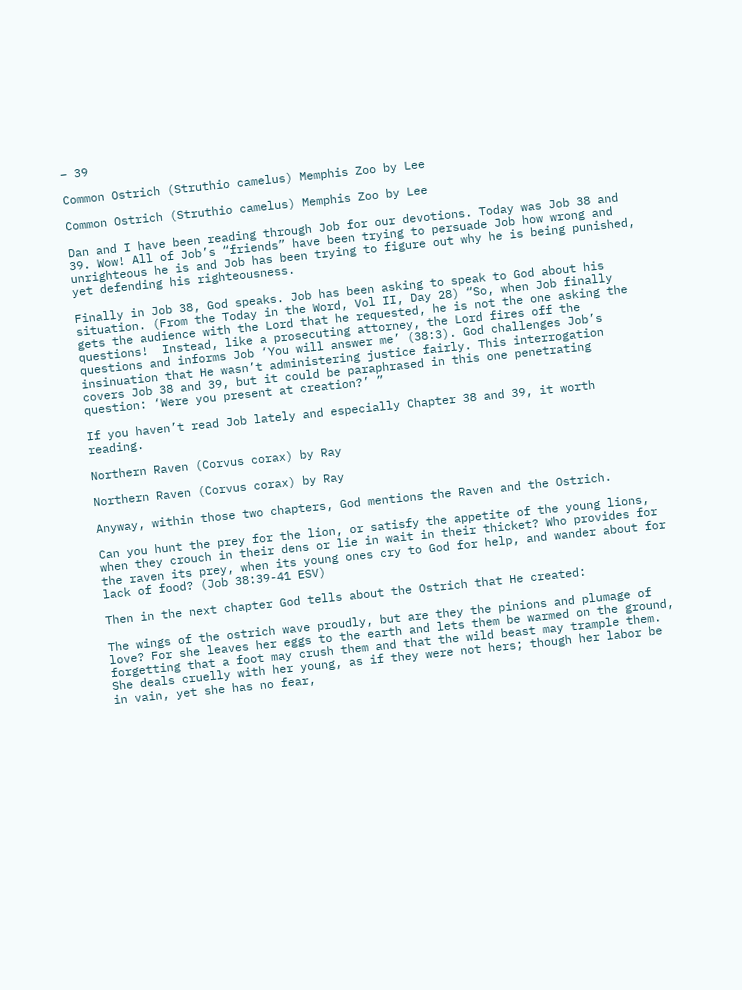– 39

Common Ostrich (Struthio camelus) Memphis Zoo by Lee

Common Ostrich (Struthio camelus) Memphis Zoo by Lee

Dan and I have been reading through Job for our devotions. Today was Job 38 and 39. Wow! All of Job’s “friends” have been trying to persuade Job how wrong and unrighteous he is and Job has been trying to figure out why he is being punished, yet defending his righteousness.

Finally in Job 38, God speaks. Job has been asking to speak to God about his situation. (From the Today in the Word, Vol II, Day 28) “So, when Job finally gets the audience with the Lord that he requested, he is not the one asking the questions!  Instead, like a prosecuting attorney, the Lord fires off the questions and informs Job ‘You will answer me’ (38:3). God challenges Job’s insinuation that He wasn’t administering justice fairly. This interrogation covers Job 38 and 39, but it could be paraphrased in this one penetrating question: ‘Were you present at creation?’ ”

If you haven’t read Job lately and especially Chapter 38 and 39, it worth reading.

Northern Raven (Corvus corax) by Ray

Northern Raven (Corvus corax) by Ray

Anyway, within those two chapters, God mentions the Raven and the Ostrich.

Can you hunt the prey for the lion, or satisfy the appetite of the young lions, when they crouch in their dens or lie in wait in their thicket? Who provides for the raven its prey, when its young ones cry to God for help, and wander about for lack of food? (Job 38:39-41 ESV)

Then in the next chapter God tells about the Ostrich that He created:

The wings of the ostrich wave proudly, but are they the pinions and plumage of love? For she leaves her eggs to the earth and lets them be warmed on the ground, forgetting that a foot may crush them and that the wild beast may trample them. She deals cruelly with her young, as if they were not hers; though her labor be in vain, yet she has no fear,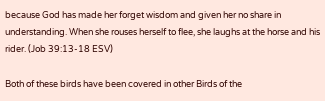because God has made her forget wisdom and given her no share in understanding. When she rouses herself to flee, she laughs at the horse and his rider. (Job 39:13-18 ESV)

Both of these birds have been covered in other Birds of the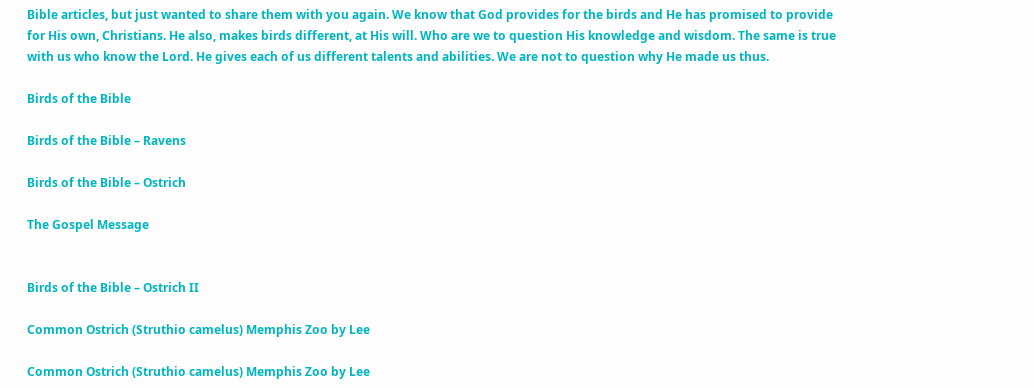Bible articles, but just wanted to share them with you again. We know that God provides for the birds and He has promised to provide for His own, Christians. He also, makes birds different, at His will. Who are we to question His knowledge and wisdom. The same is true with us who know the Lord. He gives each of us different talents and abilities. We are not to question why He made us thus.

Birds of the Bible

Birds of the Bible – Ravens

Birds of the Bible – Ostrich

The Gospel Message


Birds of the Bible – Ostrich II

Common Ostrich (Struthio camelus) Memphis Zoo by Lee

Common Ostrich (Struthio camelus) Memphis Zoo by Lee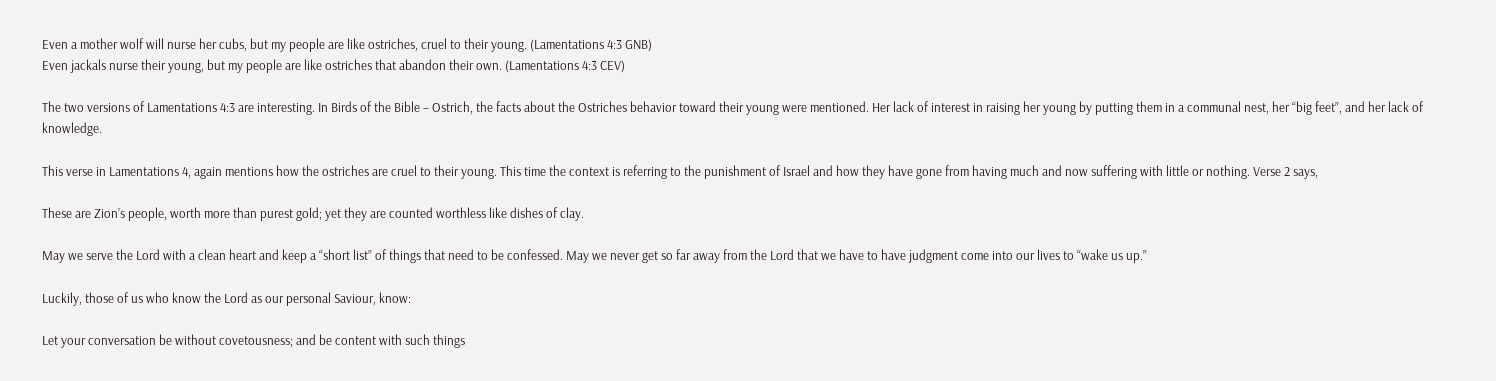Even a mother wolf will nurse her cubs, but my people are like ostriches, cruel to their young. (Lamentations 4:3 GNB)
Even jackals nurse their young, but my people are like ostriches that abandon their own. (Lamentations 4:3 CEV)

The two versions of Lamentations 4:3 are interesting. In Birds of the Bible – Ostrich, the facts about the Ostriches behavior toward their young were mentioned. Her lack of interest in raising her young by putting them in a communal nest, her “big feet”, and her lack of knowledge.

This verse in Lamentations 4, again mentions how the ostriches are cruel to their young. This time the context is referring to the punishment of Israel and how they have gone from having much and now suffering with little or nothing. Verse 2 says,

These are Zion’s people, worth more than purest gold; yet they are counted worthless like dishes of clay.

May we serve the Lord with a clean heart and keep a “short list” of things that need to be confessed. May we never get so far away from the Lord that we have to have judgment come into our lives to “wake us up.”

Luckily, those of us who know the Lord as our personal Saviour, know:

Let your conversation be without covetousness; and be content with such things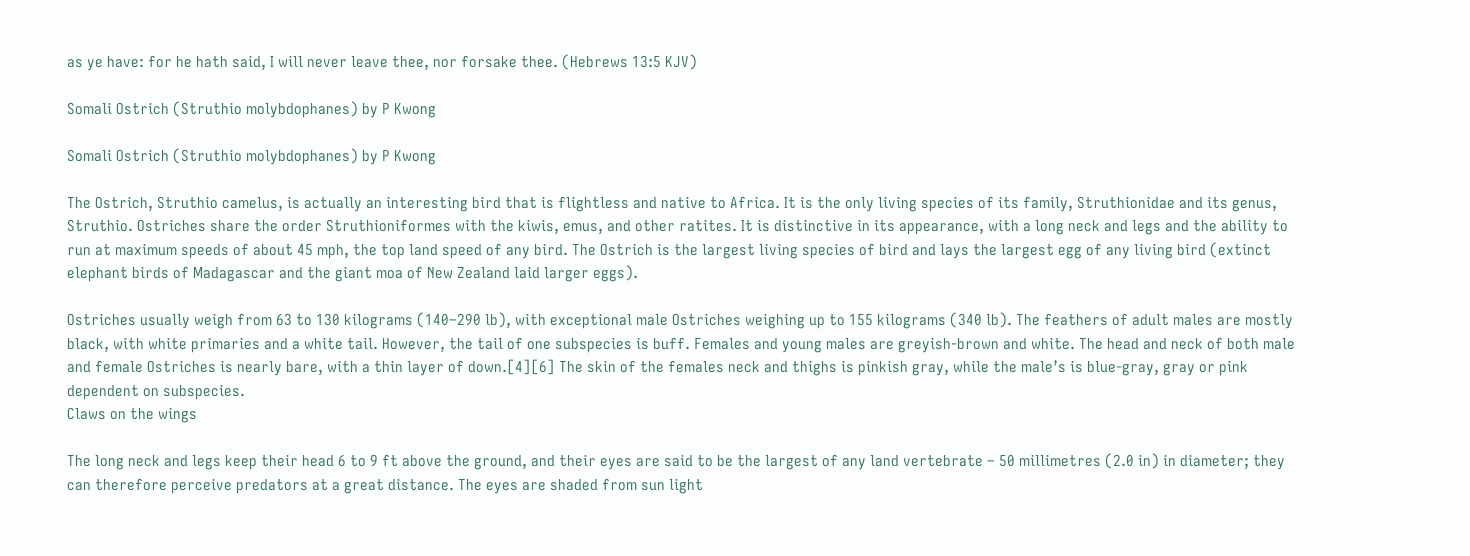as ye have: for he hath said, I will never leave thee, nor forsake thee. (Hebrews 13:5 KJV)

Somali Ostrich (Struthio molybdophanes) by P Kwong

Somali Ostrich (Struthio molybdophanes) by P Kwong

The Ostrich, Struthio camelus, is actually an interesting bird that is flightless and native to Africa. It is the only living species of its family, Struthionidae and its genus, Struthio. Ostriches share the order Struthioniformes with the kiwis, emus, and other ratites. It is distinctive in its appearance, with a long neck and legs and the ability to run at maximum speeds of about 45 mph, the top land speed of any bird. The Ostrich is the largest living species of bird and lays the largest egg of any living bird (extinct elephant birds of Madagascar and the giant moa of New Zealand laid larger eggs).

Ostriches usually weigh from 63 to 130 kilograms (140–290 lb), with exceptional male Ostriches weighing up to 155 kilograms (340 lb). The feathers of adult males are mostly black, with white primaries and a white tail. However, the tail of one subspecies is buff. Females and young males are greyish-brown and white. The head and neck of both male and female Ostriches is nearly bare, with a thin layer of down.[4][6] The skin of the females neck and thighs is pinkish gray, while the male’s is blue-gray, gray or pink dependent on subspecies.
Claws on the wings

The long neck and legs keep their head 6 to 9 ft above the ground, and their eyes are said to be the largest of any land vertebrate – 50 millimetres (2.0 in) in diameter; they can therefore perceive predators at a great distance. The eyes are shaded from sun light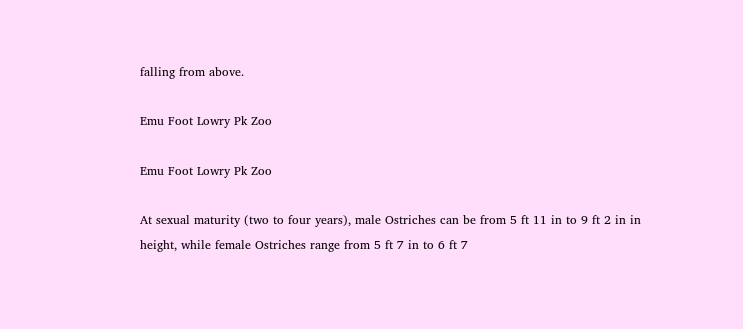falling from above.

Emu Foot Lowry Pk Zoo

Emu Foot Lowry Pk Zoo

At sexual maturity (two to four years), male Ostriches can be from 5 ft 11 in to 9 ft 2 in in height, while female Ostriches range from 5 ft 7 in to 6 ft 7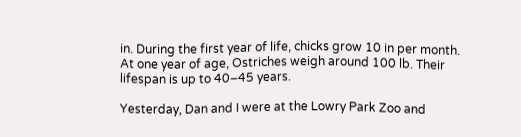in. During the first year of life, chicks grow 10 in per month. At one year of age, Ostriches weigh around 100 lb. Their lifespan is up to 40–45 years.

Yesterday, Dan and I were at the Lowry Park Zoo and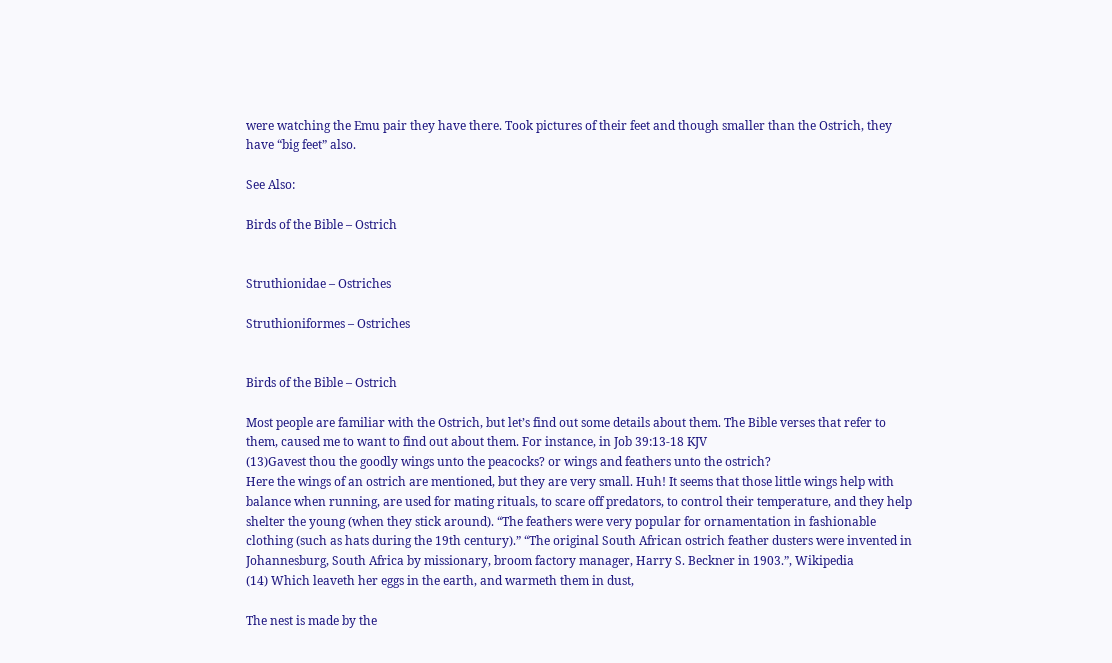were watching the Emu pair they have there. Took pictures of their feet and though smaller than the Ostrich, they have “big feet” also.

See Also:

Birds of the Bible – Ostrich


Struthionidae – Ostriches

Struthioniformes – Ostriches


Birds of the Bible – Ostrich

Most people are familiar with the Ostrich, but let’s find out some details about them. The Bible verses that refer to them, caused me to want to find out about them. For instance, in Job 39:13-18 KJV
(13)Gavest thou the goodly wings unto the peacocks? or wings and feathers unto the ostrich?
Here the wings of an ostrich are mentioned, but they are very small. Huh! It seems that those little wings help with balance when running, are used for mating rituals, to scare off predators, to control their temperature, and they help shelter the young (when they stick around). “The feathers were very popular for ornamentation in fashionable clothing (such as hats during the 19th century).” “The original South African ostrich feather dusters were invented in Johannesburg, South Africa by missionary, broom factory manager, Harry S. Beckner in 1903.”, Wikipedia
(14) Which leaveth her eggs in the earth, and warmeth them in dust,

The nest is made by the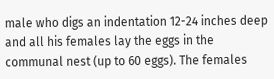male who digs an indentation 12-24 inches deep and all his females lay the eggs in the communal nest (up to 60 eggs). The females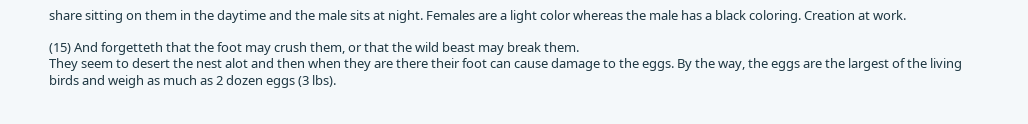share sitting on them in the daytime and the male sits at night. Females are a light color whereas the male has a black coloring. Creation at work.

(15) And forgetteth that the foot may crush them, or that the wild beast may break them.
They seem to desert the nest alot and then when they are there their foot can cause damage to the eggs. By the way, the eggs are the largest of the living birds and weigh as much as 2 dozen eggs (3 lbs).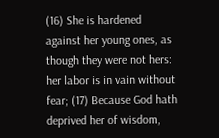(16) She is hardened against her young ones, as though they were not hers: her labor is in vain without fear; (17) Because God hath deprived her of wisdom,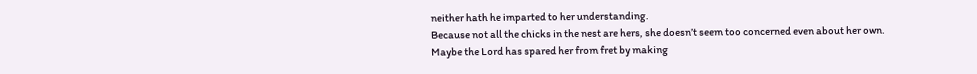neither hath he imparted to her understanding.
Because not all the chicks in the nest are hers, she doesn’t seem too concerned even about her own. Maybe the Lord has spared her from fret by making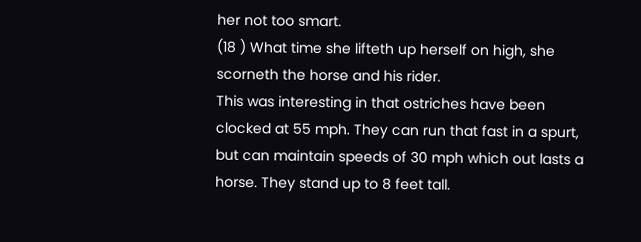her not too smart.
(18 ) What time she lifteth up herself on high, she scorneth the horse and his rider.
This was interesting in that ostriches have been clocked at 55 mph. They can run that fast in a spurt, but can maintain speeds of 30 mph which out lasts a horse. They stand up to 8 feet tall.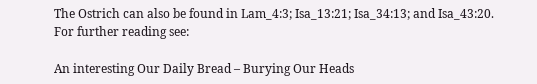The Ostrich can also be found in Lam_4:3; Isa_13:21; Isa_34:13; and Isa_43:20.
For further reading see:

An interesting Our Daily Bread – Burying Our Heads